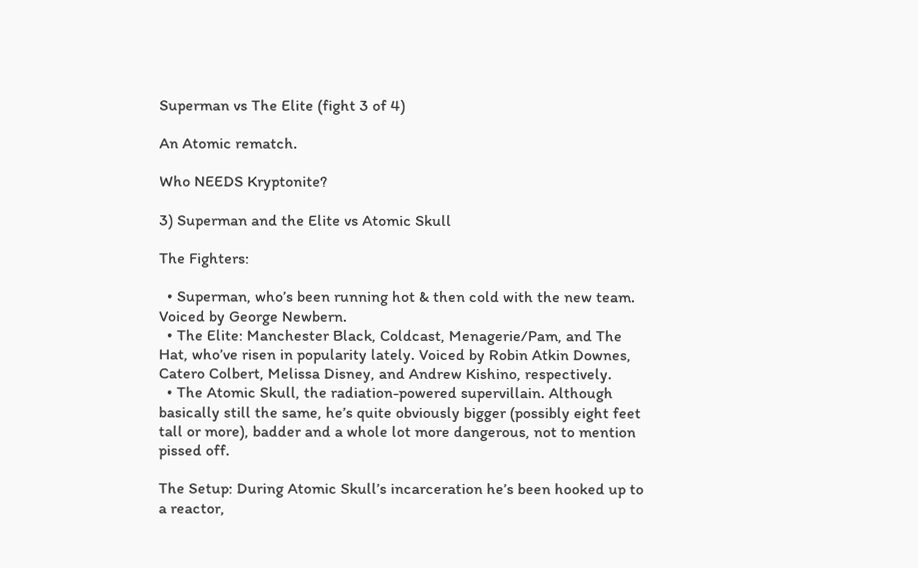Superman vs The Elite (fight 3 of 4)

An Atomic rematch.

Who NEEDS Kryptonite?

3) Superman and the Elite vs Atomic Skull

The Fighters:

  • Superman, who’s been running hot & then cold with the new team. Voiced by George Newbern.
  • The Elite: Manchester Black, Coldcast, Menagerie/Pam, and The Hat, who’ve risen in popularity lately. Voiced by Robin Atkin Downes, Catero Colbert, Melissa Disney, and Andrew Kishino, respectively.
  • The Atomic Skull, the radiation-powered supervillain. Although basically still the same, he’s quite obviously bigger (possibly eight feet tall or more), badder and a whole lot more dangerous, not to mention pissed off.

The Setup: During Atomic Skull’s incarceration he’s been hooked up to a reactor,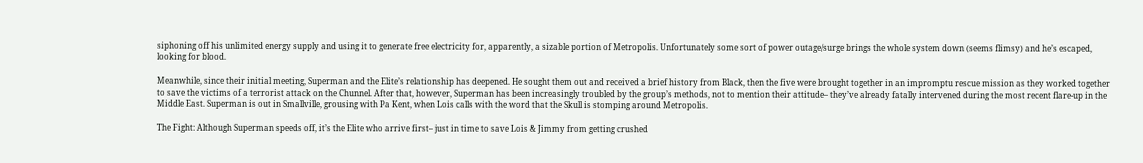siphoning off his unlimited energy supply and using it to generate free electricity for, apparently, a sizable portion of Metropolis. Unfortunately some sort of power outage/surge brings the whole system down (seems flimsy) and he’s escaped, looking for blood.

Meanwhile, since their initial meeting, Superman and the Elite’s relationship has deepened. He sought them out and received a brief history from Black, then the five were brought together in an impromptu rescue mission as they worked together to save the victims of a terrorist attack on the Chunnel. After that, however, Superman has been increasingly troubled by the group’s methods, not to mention their attitude– they’ve already fatally intervened during the most recent flare-up in the Middle East. Superman is out in Smallville, grousing with Pa Kent, when Lois calls with the word that the Skull is stomping around Metropolis.

The Fight: Although Superman speeds off, it’s the Elite who arrive first– just in time to save Lois & Jimmy from getting crushed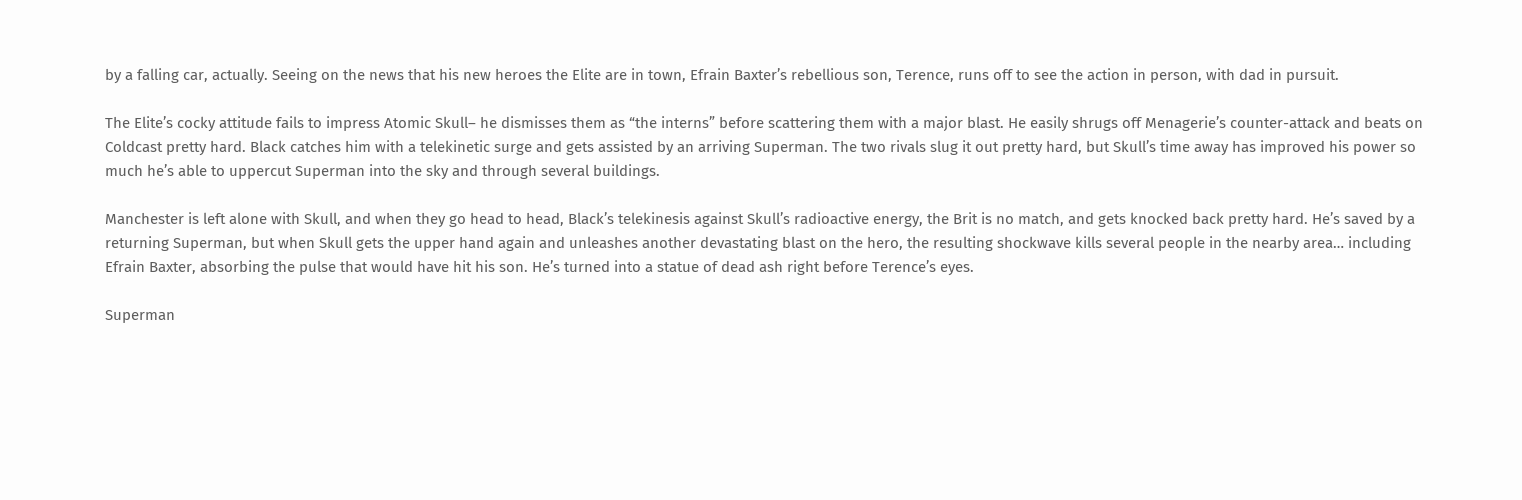by a falling car, actually. Seeing on the news that his new heroes the Elite are in town, Efrain Baxter’s rebellious son, Terence, runs off to see the action in person, with dad in pursuit.

The Elite’s cocky attitude fails to impress Atomic Skull– he dismisses them as “the interns” before scattering them with a major blast. He easily shrugs off Menagerie’s counter-attack and beats on Coldcast pretty hard. Black catches him with a telekinetic surge and gets assisted by an arriving Superman. The two rivals slug it out pretty hard, but Skull’s time away has improved his power so much he’s able to uppercut Superman into the sky and through several buildings.

Manchester is left alone with Skull, and when they go head to head, Black’s telekinesis against Skull’s radioactive energy, the Brit is no match, and gets knocked back pretty hard. He’s saved by a returning Superman, but when Skull gets the upper hand again and unleashes another devastating blast on the hero, the resulting shockwave kills several people in the nearby area… including Efrain Baxter, absorbing the pulse that would have hit his son. He’s turned into a statue of dead ash right before Terence’s eyes.

Superman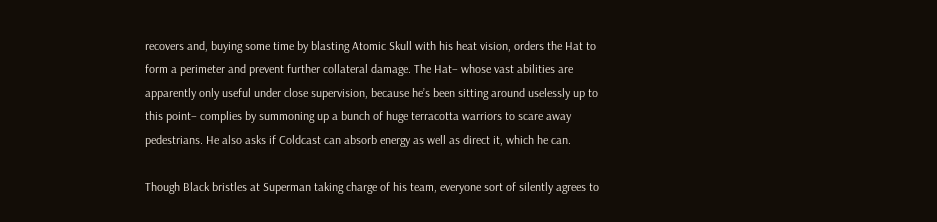recovers and, buying some time by blasting Atomic Skull with his heat vision, orders the Hat to form a perimeter and prevent further collateral damage. The Hat– whose vast abilities are apparently only useful under close supervision, because he’s been sitting around uselessly up to this point– complies by summoning up a bunch of huge terracotta warriors to scare away pedestrians. He also asks if Coldcast can absorb energy as well as direct it, which he can.

Though Black bristles at Superman taking charge of his team, everyone sort of silently agrees to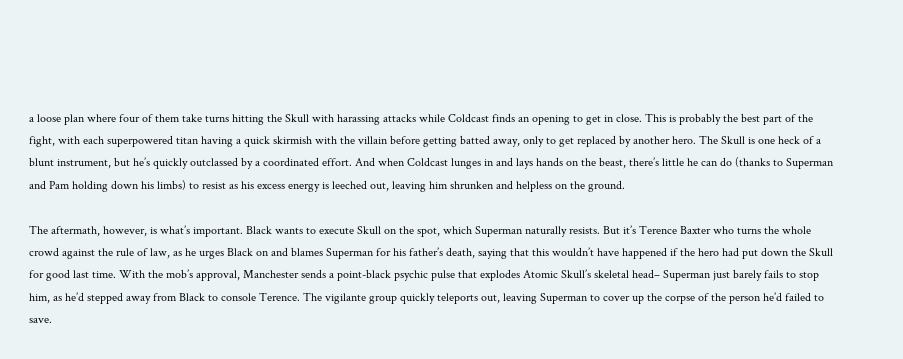a loose plan where four of them take turns hitting the Skull with harassing attacks while Coldcast finds an opening to get in close. This is probably the best part of the fight, with each superpowered titan having a quick skirmish with the villain before getting batted away, only to get replaced by another hero. The Skull is one heck of a blunt instrument, but he’s quickly outclassed by a coordinated effort. And when Coldcast lunges in and lays hands on the beast, there’s little he can do (thanks to Superman and Pam holding down his limbs) to resist as his excess energy is leeched out, leaving him shrunken and helpless on the ground.

The aftermath, however, is what’s important. Black wants to execute Skull on the spot, which Superman naturally resists. But it’s Terence Baxter who turns the whole crowd against the rule of law, as he urges Black on and blames Superman for his father’s death, saying that this wouldn’t have happened if the hero had put down the Skull for good last time. With the mob’s approval, Manchester sends a point-black psychic pulse that explodes Atomic Skull’s skeletal head– Superman just barely fails to stop him, as he’d stepped away from Black to console Terence. The vigilante group quickly teleports out, leaving Superman to cover up the corpse of the person he’d failed to save.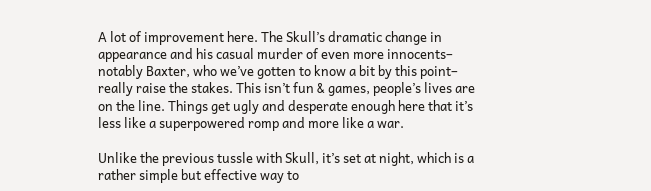A lot of improvement here. The Skull’s dramatic change in appearance and his casual murder of even more innocents– notably Baxter, who we’ve gotten to know a bit by this point– really raise the stakes. This isn’t fun & games, people’s lives are on the line. Things get ugly and desperate enough here that it’s less like a superpowered romp and more like a war.

Unlike the previous tussle with Skull, it’s set at night, which is a rather simple but effective way to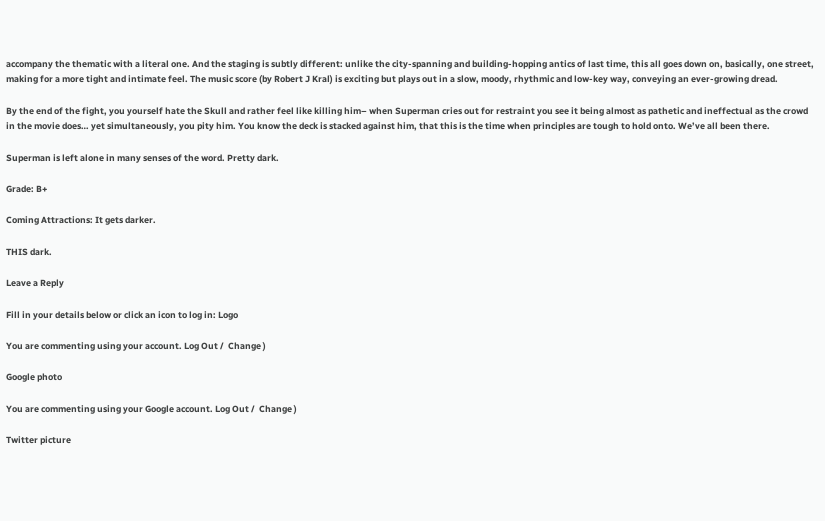accompany the thematic with a literal one. And the staging is subtly different: unlike the city-spanning and building-hopping antics of last time, this all goes down on, basically, one street, making for a more tight and intimate feel. The music score (by Robert J Kral) is exciting but plays out in a slow, moody, rhythmic and low-key way, conveying an ever-growing dread.

By the end of the fight, you yourself hate the Skull and rather feel like killing him– when Superman cries out for restraint you see it being almost as pathetic and ineffectual as the crowd in the movie does… yet simultaneously, you pity him. You know the deck is stacked against him, that this is the time when principles are tough to hold onto. We’ve all been there.

Superman is left alone in many senses of the word. Pretty dark.

Grade: B+

Coming Attractions: It gets darker.

THIS dark.

Leave a Reply

Fill in your details below or click an icon to log in: Logo

You are commenting using your account. Log Out /  Change )

Google photo

You are commenting using your Google account. Log Out /  Change )

Twitter picture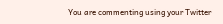You are commenting using your Twitter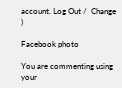account. Log Out /  Change )

Facebook photo

You are commenting using your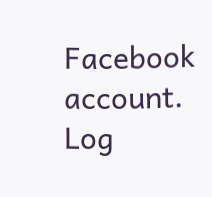Facebook account. Log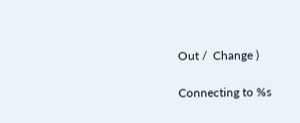Out /  Change )

Connecting to %s